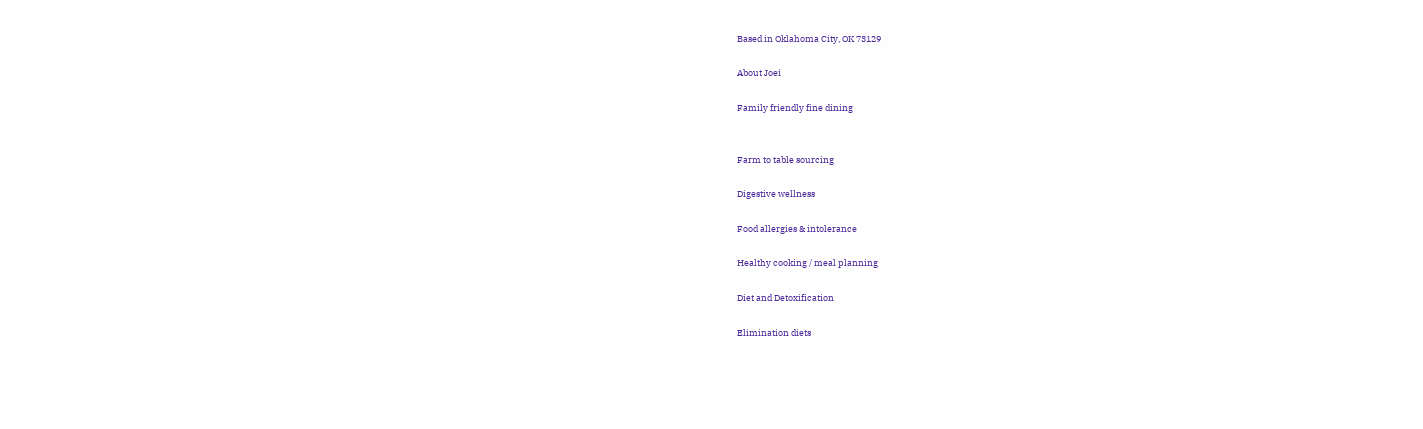Based in Oklahoma City, OK 73129

About Joei

Family friendly fine dining


Farm to table sourcing

Digestive wellness

Food allergies & intolerance

Healthy cooking / meal planning

Diet and Detoxification

Elimination diets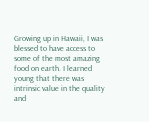Growing up in Hawaii, I was blessed to have access to some of the most amazing food on earth. I learned young that there was intrinsic value in the quality and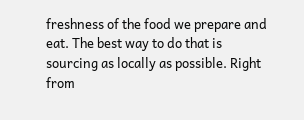freshness of the food we prepare and eat. The best way to do that is sourcing as locally as possible. Right from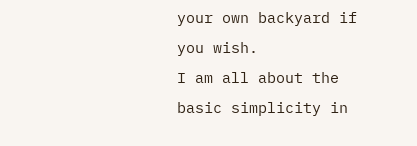your own backyard if you wish.
I am all about the basic simplicity in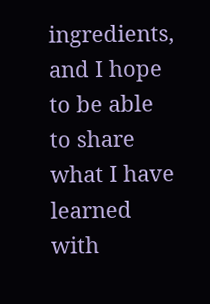ingredients, and I hope to be able to share what I have learned with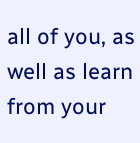all of you, as well as learn from your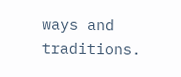ways and traditions.